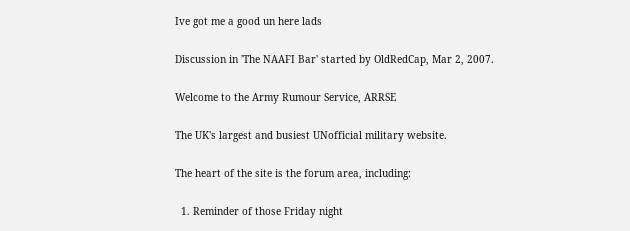Ive got me a good un here lads

Discussion in 'The NAAFI Bar' started by OldRedCap, Mar 2, 2007.

Welcome to the Army Rumour Service, ARRSE

The UK's largest and busiest UNofficial military website.

The heart of the site is the forum area, including:

  1. Reminder of those Friday night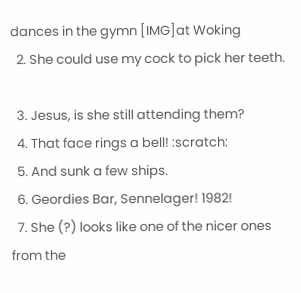dances in the gymn [IMG]at Woking
  2. She could use my cock to pick her teeth.

  3. Jesus, is she still attending them?
  4. That face rings a bell! :scratch:
  5. And sunk a few ships.
  6. Geordies Bar, Sennelager! 1982!
  7. She (?) looks like one of the nicer ones from the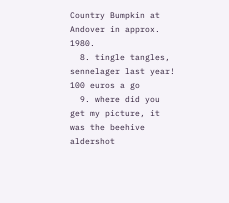Country Bumpkin at Andover in approx. 1980.
  8. tingle tangles, sennelager last year! 100 euros a go
  9. where did you get my picture, it was the beehive aldershot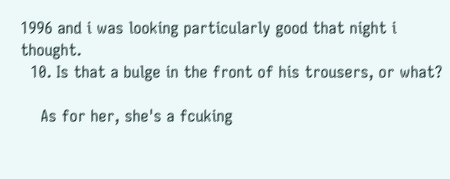1996 and i was looking particularly good that night i thought.
  10. Is that a bulge in the front of his trousers, or what?

    As for her, she's a fcuking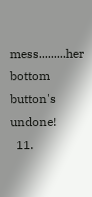mess.........her bottom button's undone!
  11.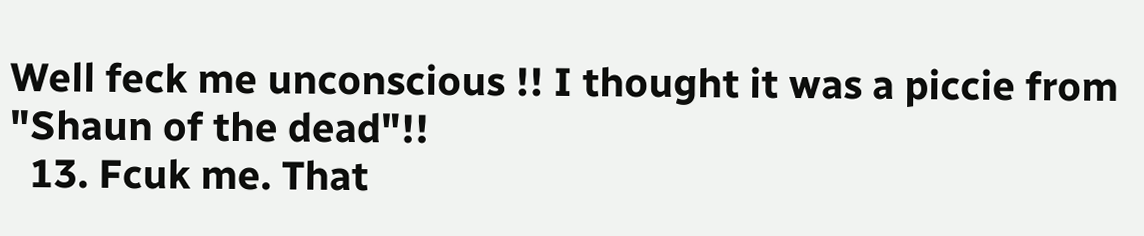Well feck me unconscious !! I thought it was a piccie from "Shaun of the dead"!!
  13. Fcuk me. That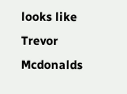looks like Trevor Mcdonalds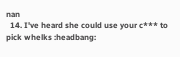nan
  14. I've heard she could use your c*** to pick whelks :headbang: